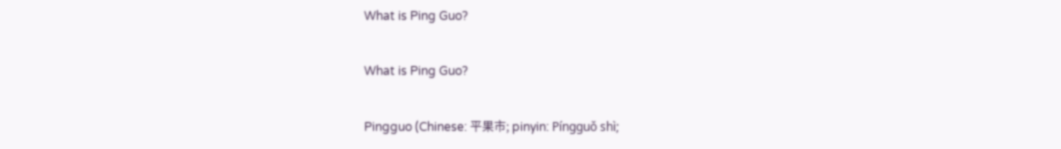What is Ping Guo?

What is Ping Guo?

Pingguo (Chinese: 平果市; pinyin: Píngguǒ shì;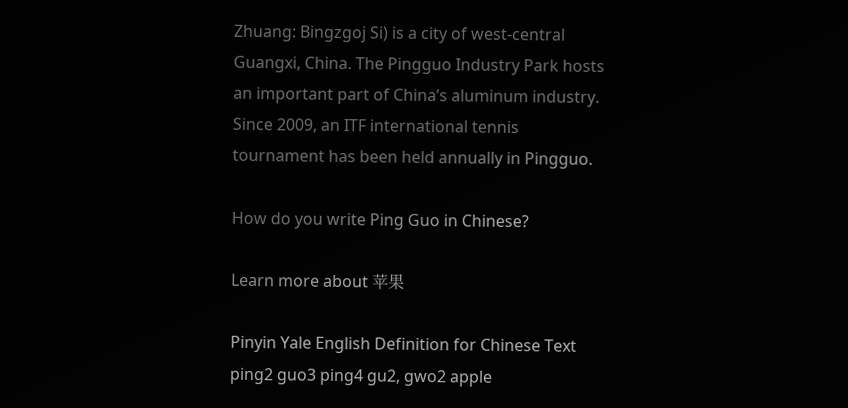Zhuang: Bingzgoj Si) is a city of west-central Guangxi, China. The Pingguo Industry Park hosts an important part of China’s aluminum industry. Since 2009, an ITF international tennis tournament has been held annually in Pingguo.

How do you write Ping Guo in Chinese?

Learn more about 苹果

Pinyin Yale English Definition for Chinese Text
ping2 guo3 ping4 gu2, gwo2 apple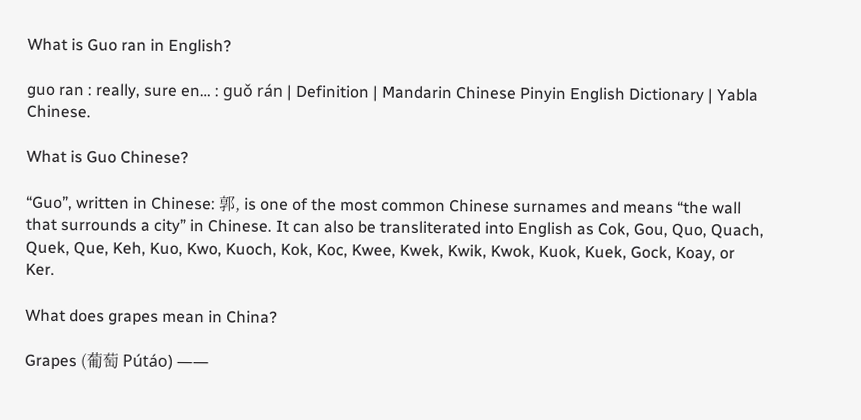What is Guo ran in English?

guo ran : really, sure en… : guǒ rán | Definition | Mandarin Chinese Pinyin English Dictionary | Yabla Chinese.

What is Guo Chinese?

“Guo”, written in Chinese: 郭, is one of the most common Chinese surnames and means “the wall that surrounds a city” in Chinese. It can also be transliterated into English as Cok, Gou, Quo, Quach, Quek, Que, Keh, Kuo, Kwo, Kuoch, Kok, Koc, Kwee, Kwek, Kwik, Kwok, Kuok, Kuek, Gock, Koay, or Ker.

What does grapes mean in China?

Grapes (葡萄 Pútáo) ——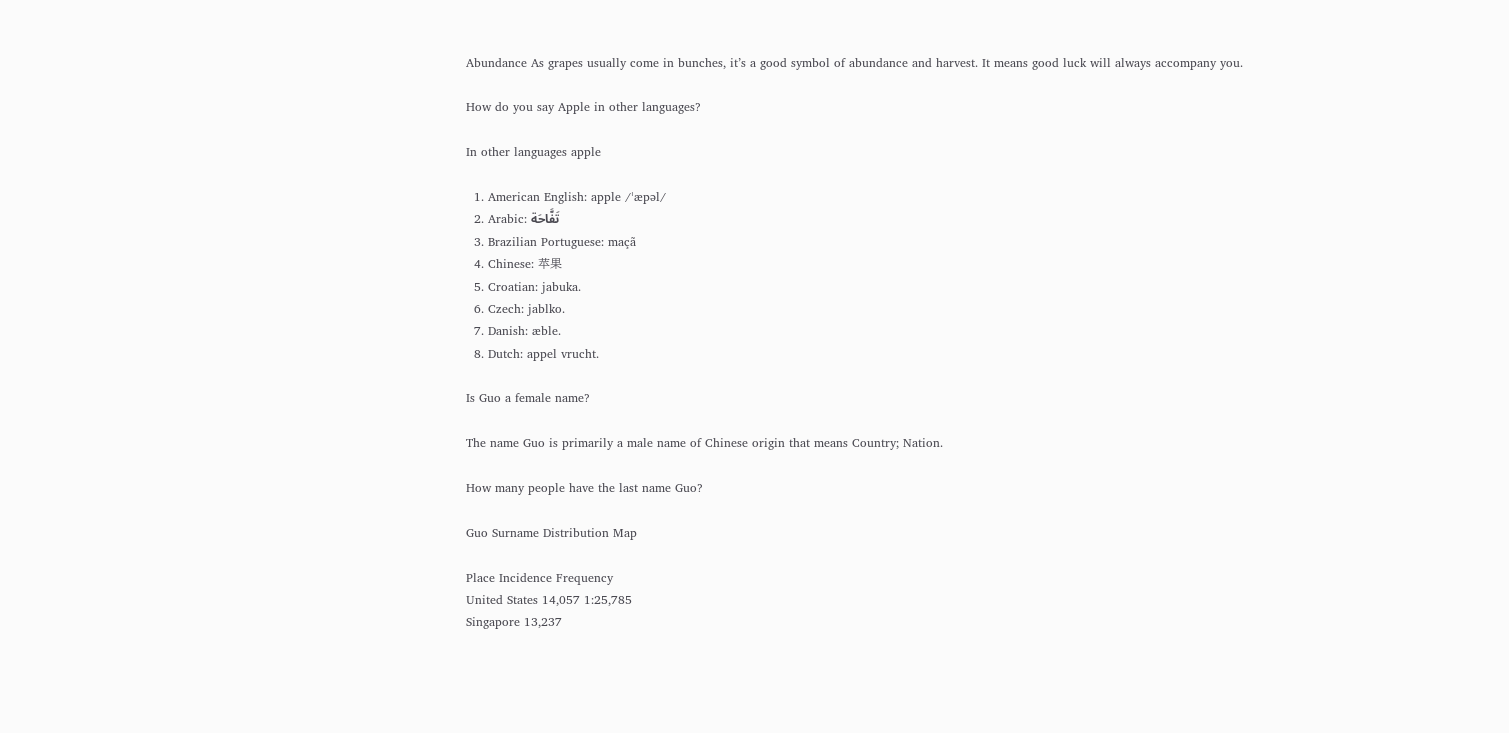Abundance As grapes usually come in bunches, it’s a good symbol of abundance and harvest. It means good luck will always accompany you.

How do you say Apple in other languages?

In other languages apple

  1. American English: apple /ˈæpəl/
  2. Arabic: تَفَّاحَة
  3. Brazilian Portuguese: maçã
  4. Chinese: 苹果
  5. Croatian: jabuka.
  6. Czech: jablko.
  7. Danish: æble.
  8. Dutch: appel vrucht.

Is Guo a female name?

The name Guo is primarily a male name of Chinese origin that means Country; Nation.

How many people have the last name Guo?

Guo Surname Distribution Map

Place Incidence Frequency
United States 14,057 1:25,785
Singapore 13,237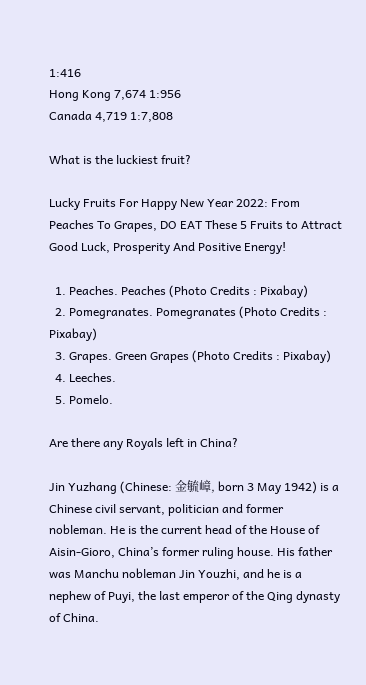1:416
Hong Kong 7,674 1:956
Canada 4,719 1:7,808

What is the luckiest fruit?

Lucky Fruits For Happy New Year 2022: From Peaches To Grapes, DO EAT These 5 Fruits to Attract Good Luck, Prosperity And Positive Energy!

  1. Peaches. Peaches (Photo Credits : Pixabay)
  2. Pomegranates. Pomegranates (Photo Credits : Pixabay)
  3. Grapes. Green Grapes (Photo Credits : Pixabay)
  4. Leeches.
  5. Pomelo.

Are there any Royals left in China?

Jin Yuzhang (Chinese: 金毓嶂, born 3 May 1942) is a Chinese civil servant, politician and former nobleman. He is the current head of the House of Aisin-Gioro, China’s former ruling house. His father was Manchu nobleman Jin Youzhi, and he is a nephew of Puyi, the last emperor of the Qing dynasty of China.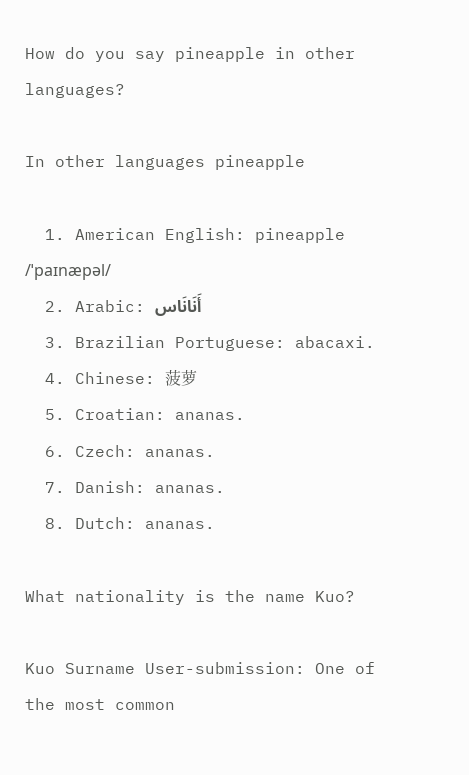How do you say pineapple in other languages?

In other languages pineapple

  1. American English: pineapple /ˈpaɪnæpəl/
  2. Arabic: أَنَانَاس
  3. Brazilian Portuguese: abacaxi.
  4. Chinese: 菠萝
  5. Croatian: ananas.
  6. Czech: ananas.
  7. Danish: ananas.
  8. Dutch: ananas.

What nationality is the name Kuo?

Kuo Surname User-submission: One of the most common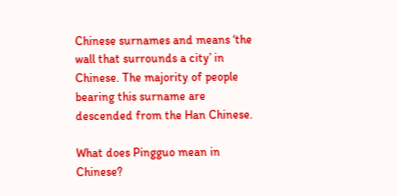Chinese surnames and means ‘the wall that surrounds a city’ in Chinese. The majority of people bearing this surname are descended from the Han Chinese.

What does Pingguo mean in Chinese?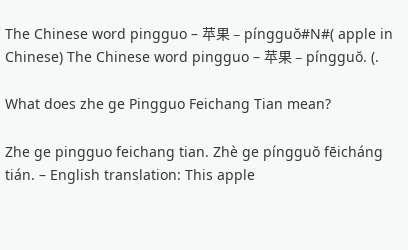The Chinese word pingguo – 苹果 – píngguŏ#N#( apple in Chinese) The Chinese word pingguo – 苹果 – píngguŏ. (.

What does zhe ge Pingguo Feichang Tian mean?

Zhe ge pingguo feichang tian. Zhè ge píngguŏ fēicháng tián. – English translation: This apple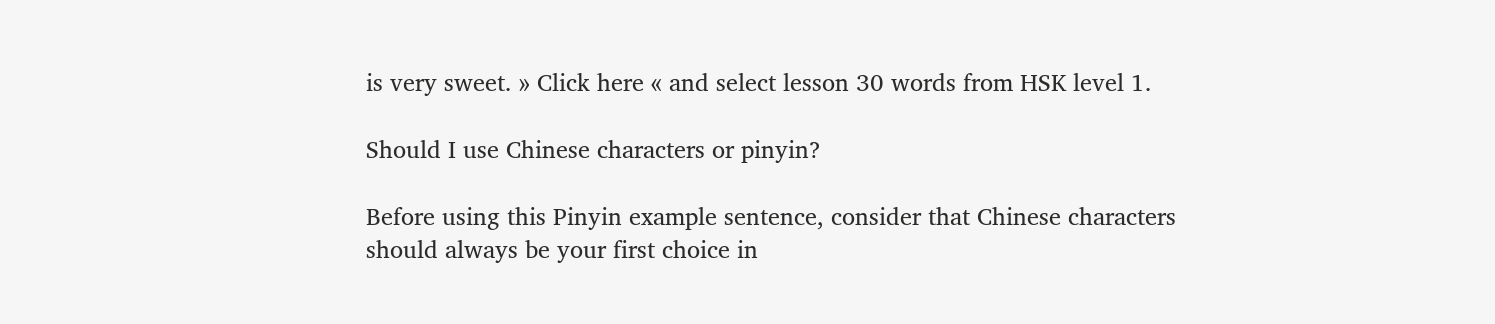is very sweet. » Click here « and select lesson 30 words from HSK level 1.

Should I use Chinese characters or pinyin?

Before using this Pinyin example sentence, consider that Chinese characters should always be your first choice in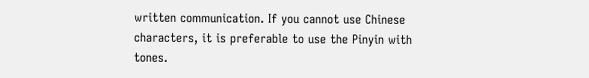written communication. If you cannot use Chinese characters, it is preferable to use the Pinyin with tones.